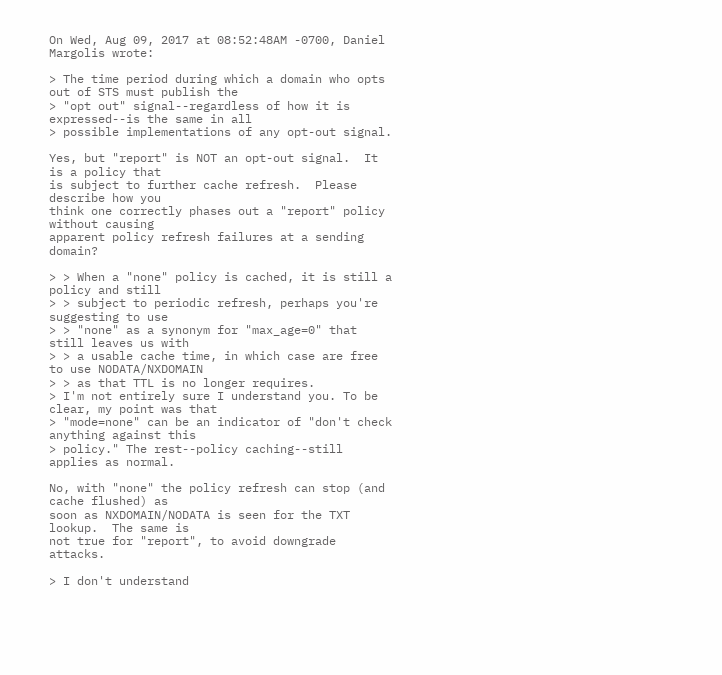On Wed, Aug 09, 2017 at 08:52:48AM -0700, Daniel Margolis wrote:

> The time period during which a domain who opts out of STS must publish the
> "opt out" signal--regardless of how it is expressed--is the same in all
> possible implementations of any opt-out signal.

Yes, but "report" is NOT an opt-out signal.  It is a policy that
is subject to further cache refresh.  Please describe how you
think one correctly phases out a "report" policy without causing
apparent policy refresh failures at a sending domain?

> > When a "none" policy is cached, it is still a policy and still
> > subject to periodic refresh, perhaps you're suggesting to use
> > "none" as a synonym for "max_age=0" that still leaves us with
> > a usable cache time, in which case are free to use NODATA/NXDOMAIN
> > as that TTL is no longer requires.
> I'm not entirely sure I understand you. To be clear, my point was that
> "mode=none" can be an indicator of "don't check anything against this
> policy." The rest--policy caching--still applies as normal.

No, with "none" the policy refresh can stop (and cache flushed) as
soon as NXDOMAIN/NODATA is seen for the TXT lookup.  The same is
not true for "report", to avoid downgrade attacks.

> I don't understand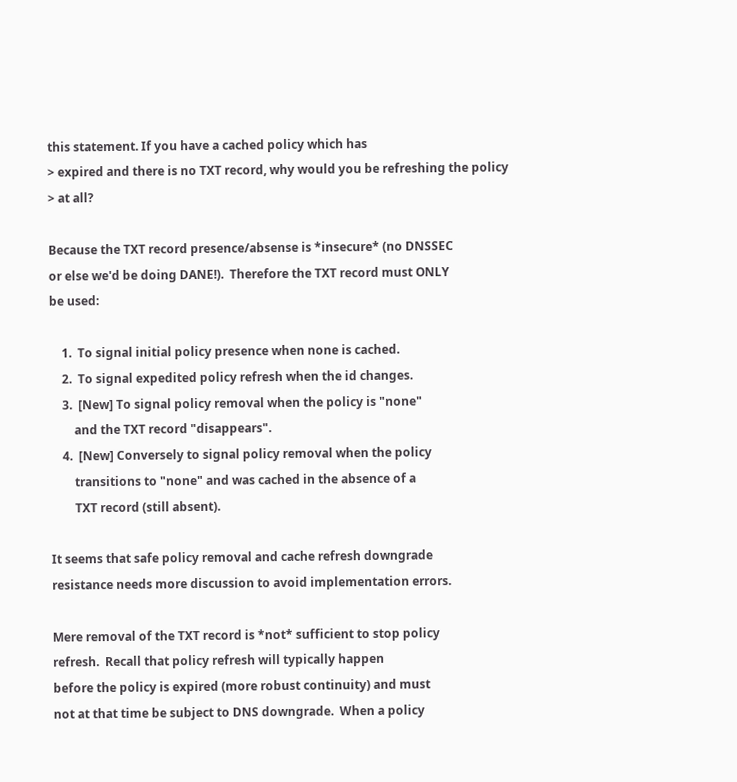this statement. If you have a cached policy which has
> expired and there is no TXT record, why would you be refreshing the policy
> at all?

Because the TXT record presence/absense is *insecure* (no DNSSEC
or else we'd be doing DANE!).  Therefore the TXT record must ONLY
be used:

    1.  To signal initial policy presence when none is cached.
    2.  To signal expedited policy refresh when the id changes.
    3.  [New] To signal policy removal when the policy is "none"
        and the TXT record "disappears".
    4.  [New] Conversely to signal policy removal when the policy
        transitions to "none" and was cached in the absence of a
        TXT record (still absent).

It seems that safe policy removal and cache refresh downgrade
resistance needs more discussion to avoid implementation errors.

Mere removal of the TXT record is *not* sufficient to stop policy
refresh.  Recall that policy refresh will typically happen
before the policy is expired (more robust continuity) and must
not at that time be subject to DNS downgrade.  When a policy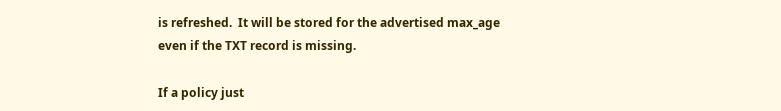is refreshed.  It will be stored for the advertised max_age
even if the TXT record is missing.

If a policy just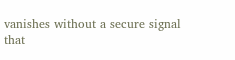vanishes without a secure signal that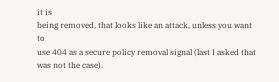it is
being removed, that looks like an attack, unless you want to
use 404 as a secure policy removal signal (last I asked that
was not the case).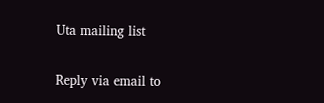Uta mailing list

Reply via email to